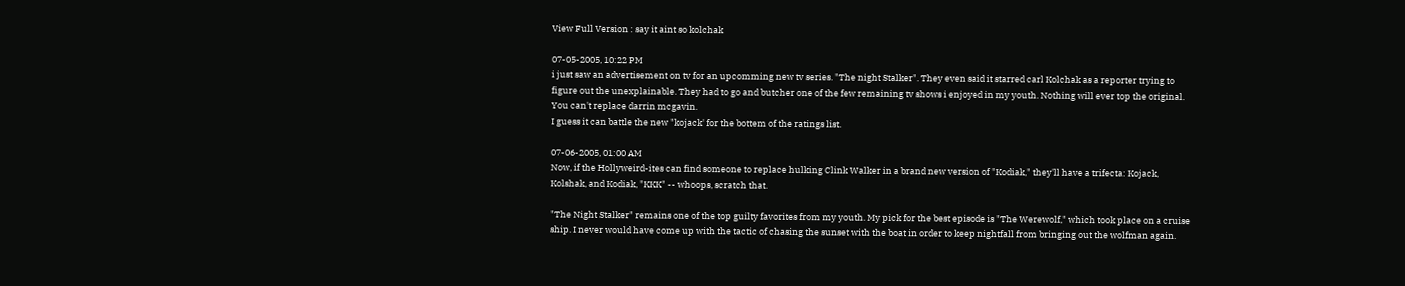View Full Version : say it aint so kolchak

07-05-2005, 10:22 PM
i just saw an advertisement on tv for an upcomming new tv series. "The night Stalker". They even said it starred carl Kolchak as a reporter trying to figure out the unexplainable. They had to go and butcher one of the few remaining tv shows i enjoyed in my youth. Nothing will ever top the original. You can't replace darrin mcgavin.
I guess it can battle the new "kojack' for the bottem of the ratings list.

07-06-2005, 01:00 AM
Now, if the Hollyweird-ites can find someone to replace hulking Clink Walker in a brand new version of "Kodiak," they'll have a trifecta: Kojack, Kolshak, and Kodiak, "KKK" -- whoops, scratch that.

"The Night Stalker" remains one of the top guilty favorites from my youth. My pick for the best episode is "The Werewolf," which took place on a cruise ship. I never would have come up with the tactic of chasing the sunset with the boat in order to keep nightfall from bringing out the wolfman again.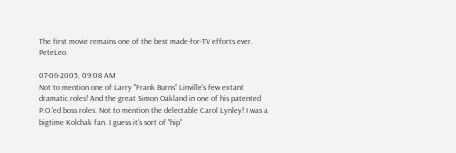The first movie remains one of the best made-for-TV efforts ever. PeteLeo.

07-06-2005, 09:08 AM
Not to mention one of Larry "Frank Burns" Linville's few extant dramatic roles! And the great Simon Oakland in one of his patented P.O.'ed boss roles. Not to mention the delectable Carol Lynley! I was a bigtime Kolchak fan. I guess it's sort of "hip"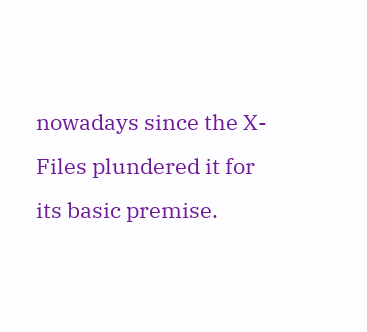nowadays since the X-Files plundered it for its basic premise.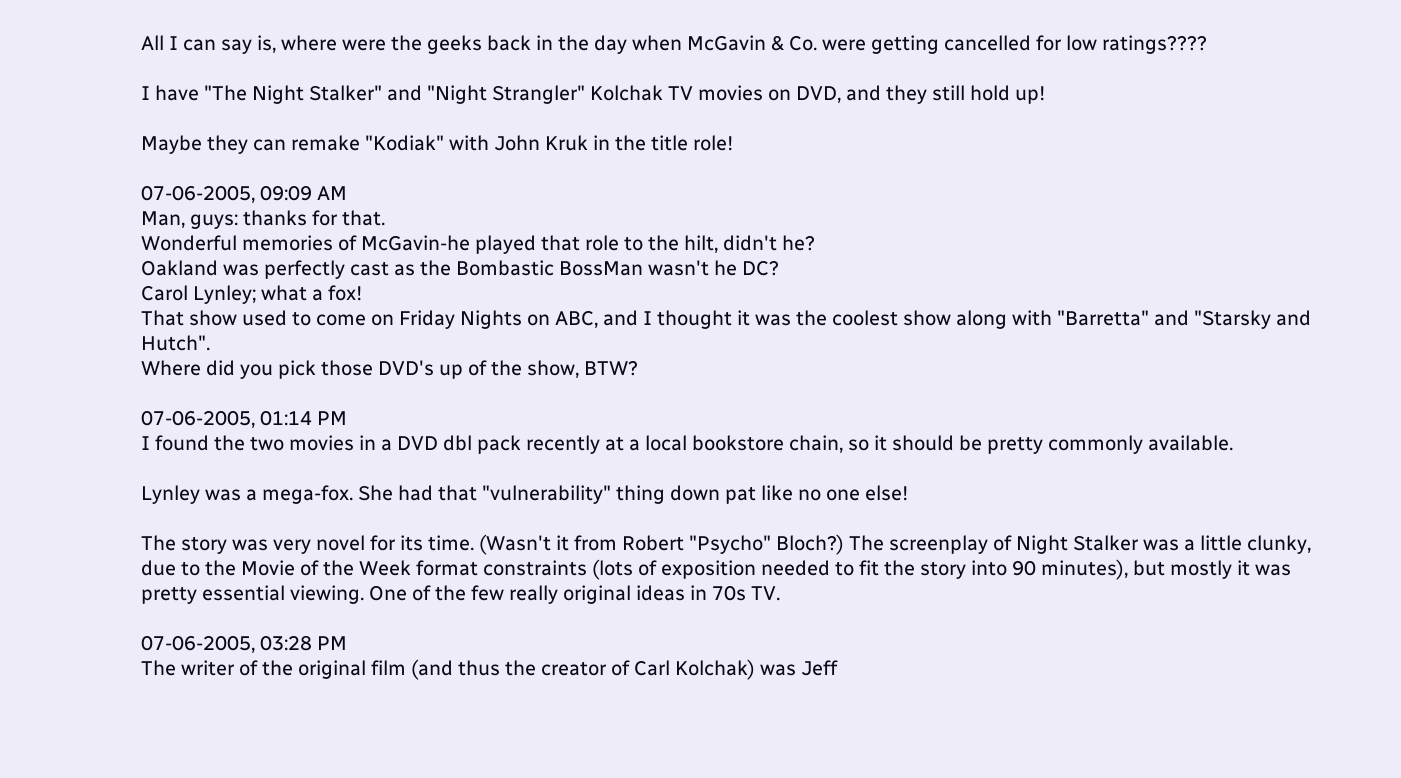All I can say is, where were the geeks back in the day when McGavin & Co. were getting cancelled for low ratings????

I have "The Night Stalker" and "Night Strangler" Kolchak TV movies on DVD, and they still hold up!

Maybe they can remake "Kodiak" with John Kruk in the title role!

07-06-2005, 09:09 AM
Man, guys: thanks for that.
Wonderful memories of McGavin-he played that role to the hilt, didn't he?
Oakland was perfectly cast as the Bombastic BossMan wasn't he DC?
Carol Lynley; what a fox!
That show used to come on Friday Nights on ABC, and I thought it was the coolest show along with "Barretta" and "Starsky and Hutch".
Where did you pick those DVD's up of the show, BTW?

07-06-2005, 01:14 PM
I found the two movies in a DVD dbl pack recently at a local bookstore chain, so it should be pretty commonly available.

Lynley was a mega-fox. She had that "vulnerability" thing down pat like no one else!

The story was very novel for its time. (Wasn't it from Robert "Psycho" Bloch?) The screenplay of Night Stalker was a little clunky, due to the Movie of the Week format constraints (lots of exposition needed to fit the story into 90 minutes), but mostly it was pretty essential viewing. One of the few really original ideas in 70s TV.

07-06-2005, 03:28 PM
The writer of the original film (and thus the creator of Carl Kolchak) was Jeff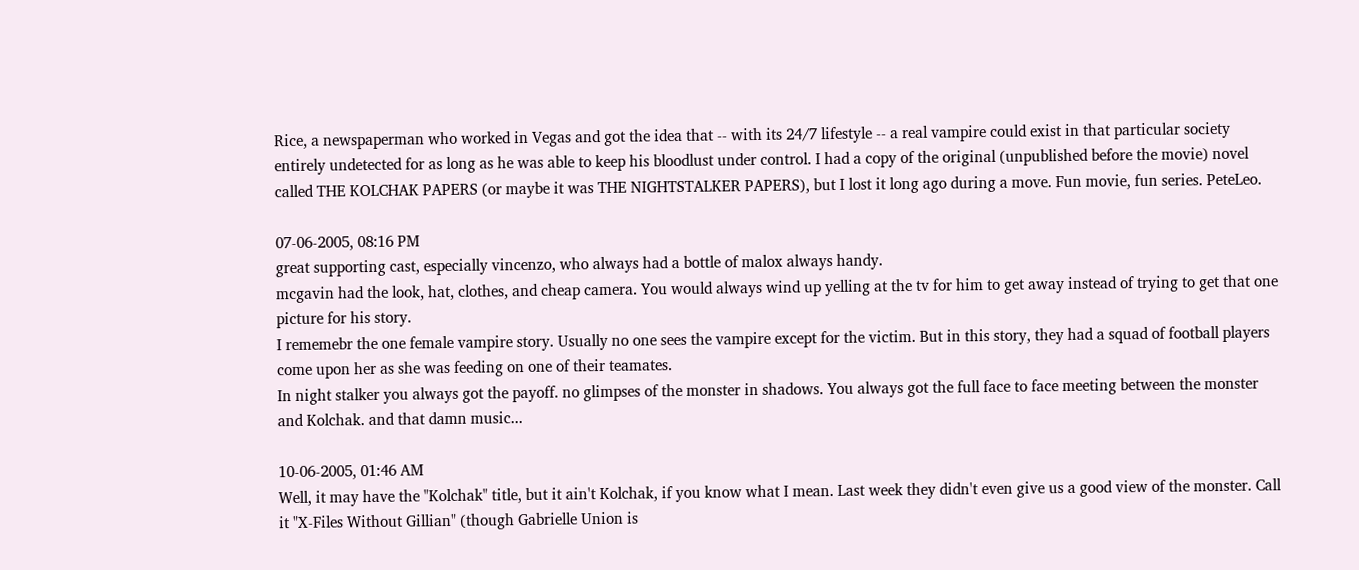Rice, a newspaperman who worked in Vegas and got the idea that -- with its 24/7 lifestyle -- a real vampire could exist in that particular society entirely undetected for as long as he was able to keep his bloodlust under control. I had a copy of the original (unpublished before the movie) novel called THE KOLCHAK PAPERS (or maybe it was THE NIGHTSTALKER PAPERS), but I lost it long ago during a move. Fun movie, fun series. PeteLeo.

07-06-2005, 08:16 PM
great supporting cast, especially vincenzo, who always had a bottle of malox always handy.
mcgavin had the look, hat, clothes, and cheap camera. You would always wind up yelling at the tv for him to get away instead of trying to get that one picture for his story.
I rememebr the one female vampire story. Usually no one sees the vampire except for the victim. But in this story, they had a squad of football players come upon her as she was feeding on one of their teamates.
In night stalker you always got the payoff. no glimpses of the monster in shadows. You always got the full face to face meeting between the monster and Kolchak. and that damn music...

10-06-2005, 01:46 AM
Well, it may have the "Kolchak" title, but it ain't Kolchak, if you know what I mean. Last week they didn't even give us a good view of the monster. Call it "X-Files Without Gillian" (though Gabrielle Union is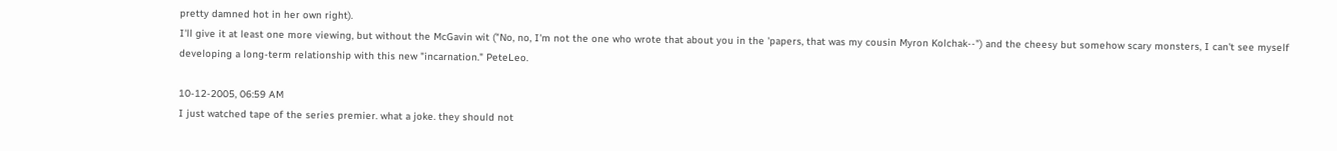pretty damned hot in her own right).
I'll give it at least one more viewing, but without the McGavin wit ("No, no, I'm not the one who wrote that about you in the 'papers, that was my cousin Myron Kolchak--") and the cheesy but somehow scary monsters, I can't see myself developing a long-term relationship with this new "incarnation." PeteLeo.

10-12-2005, 06:59 AM
I just watched tape of the series premier. what a joke. they should not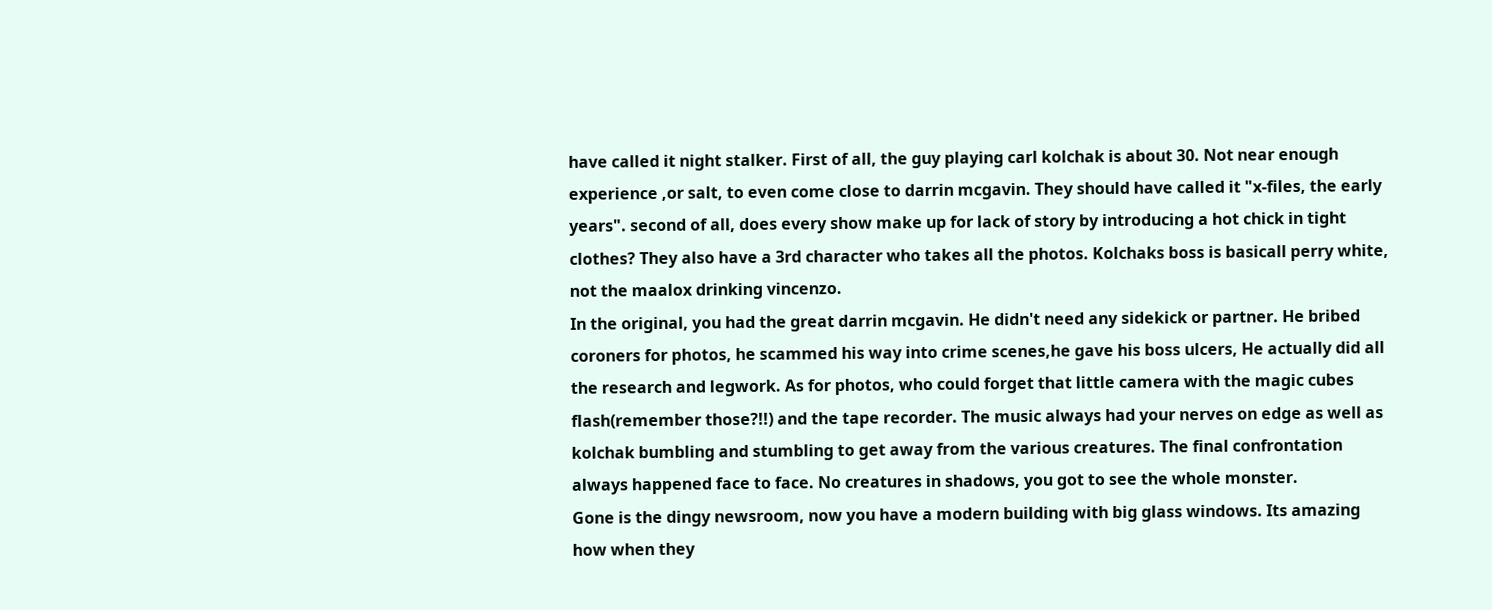have called it night stalker. First of all, the guy playing carl kolchak is about 30. Not near enough experience ,or salt, to even come close to darrin mcgavin. They should have called it "x-files, the early years". second of all, does every show make up for lack of story by introducing a hot chick in tight clothes? They also have a 3rd character who takes all the photos. Kolchaks boss is basicall perry white, not the maalox drinking vincenzo.
In the original, you had the great darrin mcgavin. He didn't need any sidekick or partner. He bribed coroners for photos, he scammed his way into crime scenes,he gave his boss ulcers, He actually did all the research and legwork. As for photos, who could forget that little camera with the magic cubes flash(remember those?!!) and the tape recorder. The music always had your nerves on edge as well as kolchak bumbling and stumbling to get away from the various creatures. The final confrontation always happened face to face. No creatures in shadows, you got to see the whole monster.
Gone is the dingy newsroom, now you have a modern building with big glass windows. Its amazing how when they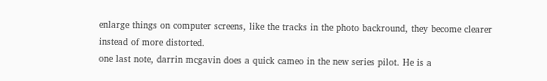enlarge things on computer screens, like the tracks in the photo backround, they become clearer instead of more distorted.
one last note, darrin mcgavin does a quick cameo in the new series pilot. He is a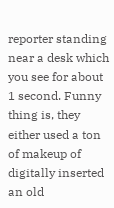reporter standing near a desk which you see for about 1 second. Funny thing is, they either used a ton of makeup of digitally inserted an old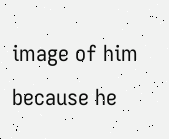image of him because he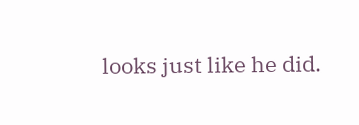looks just like he did.